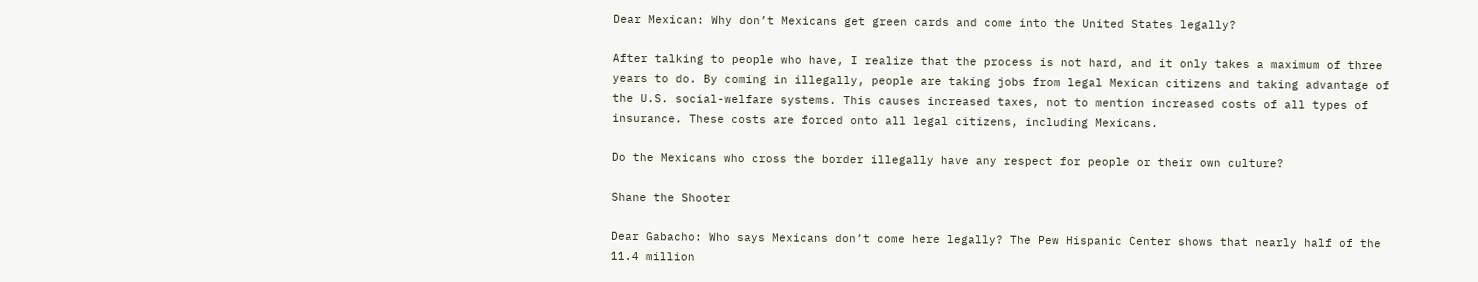Dear Mexican: Why don’t Mexicans get green cards and come into the United States legally?

After talking to people who have, I realize that the process is not hard, and it only takes a maximum of three years to do. By coming in illegally, people are taking jobs from legal Mexican citizens and taking advantage of the U.S. social-welfare systems. This causes increased taxes, not to mention increased costs of all types of insurance. These costs are forced onto all legal citizens, including Mexicans.

Do the Mexicans who cross the border illegally have any respect for people or their own culture?

Shane the Shooter

Dear Gabacho: Who says Mexicans don’t come here legally? The Pew Hispanic Center shows that nearly half of the 11.4 million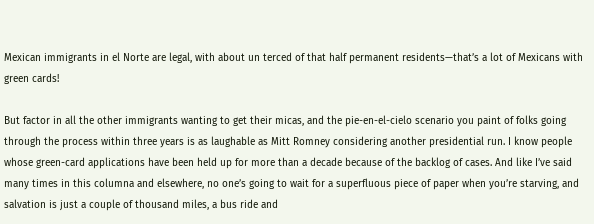Mexican immigrants in el Norte are legal, with about un terced of that half permanent residents—that’s a lot of Mexicans with green cards!

But factor in all the other immigrants wanting to get their micas, and the pie-en-el-cielo scenario you paint of folks going through the process within three years is as laughable as Mitt Romney considering another presidential run. I know people whose green-card applications have been held up for more than a decade because of the backlog of cases. And like I’ve said many times in this columna and elsewhere, no one’s going to wait for a superfluous piece of paper when you’re starving, and salvation is just a couple of thousand miles, a bus ride and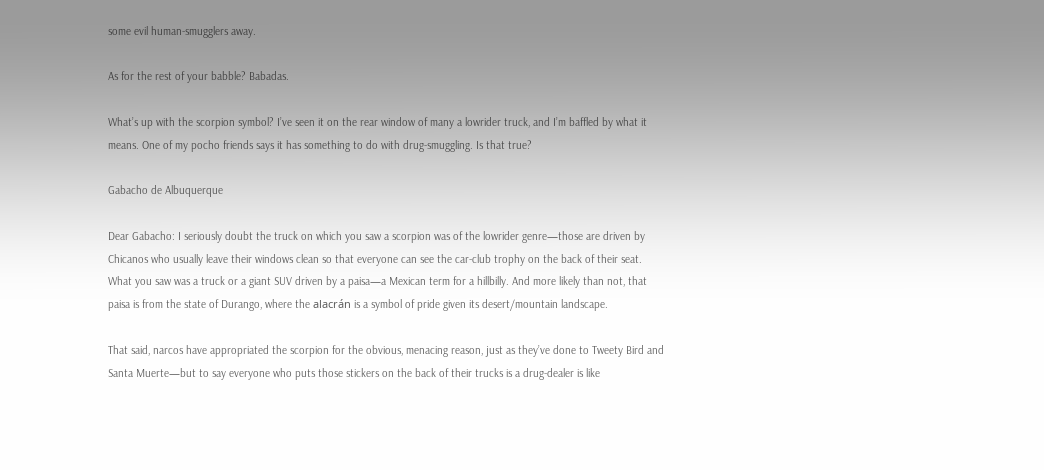some evil human-smugglers away.

As for the rest of your babble? Babadas.

What’s up with the scorpion symbol? I’ve seen it on the rear window of many a lowrider truck, and I’m baffled by what it means. One of my pocho friends says it has something to do with drug-smuggling. Is that true?

Gabacho de Albuquerque

Dear Gabacho: I seriously doubt the truck on which you saw a scorpion was of the lowrider genre—those are driven by Chicanos who usually leave their windows clean so that everyone can see the car-club trophy on the back of their seat. What you saw was a truck or a giant SUV driven by a paisa—a Mexican term for a hillbilly. And more likely than not, that paisa is from the state of Durango, where the alacrán is a symbol of pride given its desert/mountain landscape.

That said, narcos have appropriated the scorpion for the obvious, menacing reason, just as they’ve done to Tweety Bird and Santa Muerte—but to say everyone who puts those stickers on the back of their trucks is a drug-dealer is like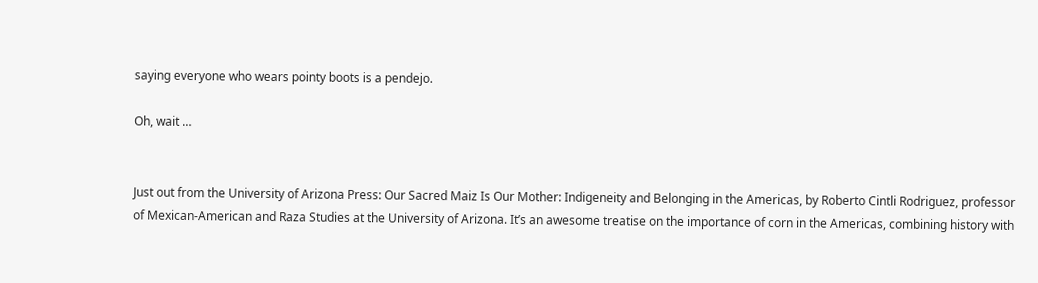saying everyone who wears pointy boots is a pendejo.

Oh, wait …


Just out from the University of Arizona Press: Our Sacred Maiz Is Our Mother: Indigeneity and Belonging in the Americas, by Roberto Cintli Rodriguez, professor of Mexican-American and Raza Studies at the University of Arizona. It’s an awesome treatise on the importance of corn in the Americas, combining history with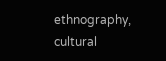ethnography, cultural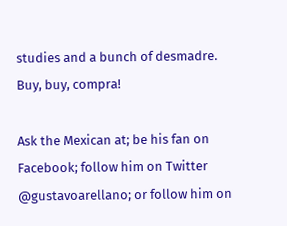studies and a bunch of desmadre. Buy, buy, compra!

Ask the Mexican at; be his fan on Facebook; follow him on Twitter @gustavoarellano; or follow him on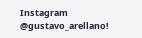Instagram @gustavo_arellano!